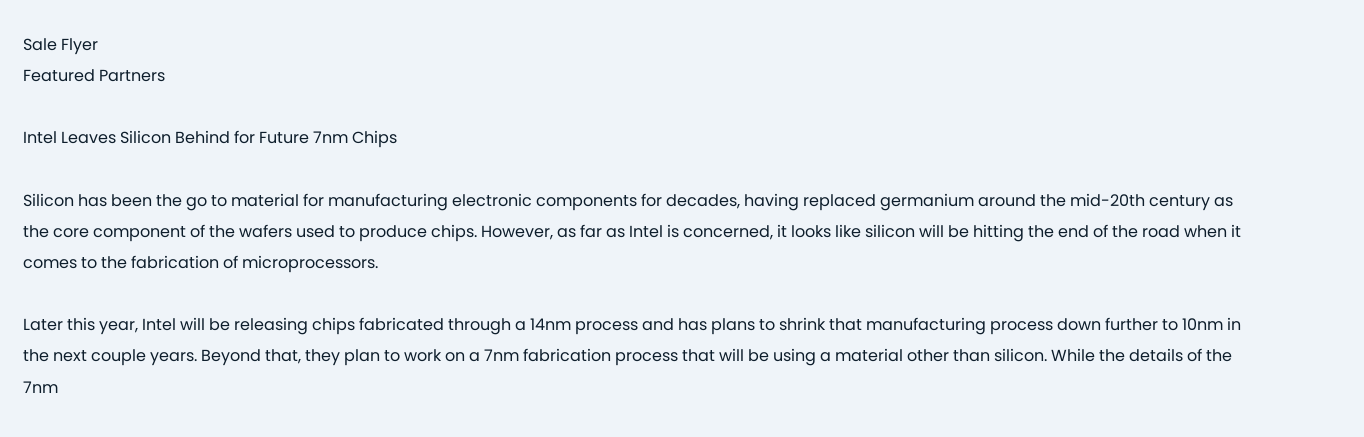Sale Flyer
Featured Partners

Intel Leaves Silicon Behind for Future 7nm Chips

Silicon has been the go to material for manufacturing electronic components for decades, having replaced germanium around the mid-20th century as the core component of the wafers used to produce chips. However, as far as Intel is concerned, it looks like silicon will be hitting the end of the road when it comes to the fabrication of microprocessors.

Later this year, Intel will be releasing chips fabricated through a 14nm process and has plans to shrink that manufacturing process down further to 10nm in the next couple years. Beyond that, they plan to work on a 7nm fabrication process that will be using a material other than silicon. While the details of the 7nm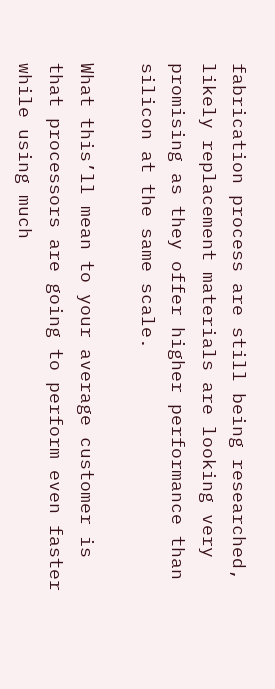fabrication process are still being researched, likely replacement materials are looking very promising as they offer higher performance than silicon at the same scale.

What this’ll mean to your average customer is that processors are going to perform even faster while using much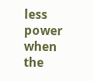less power when the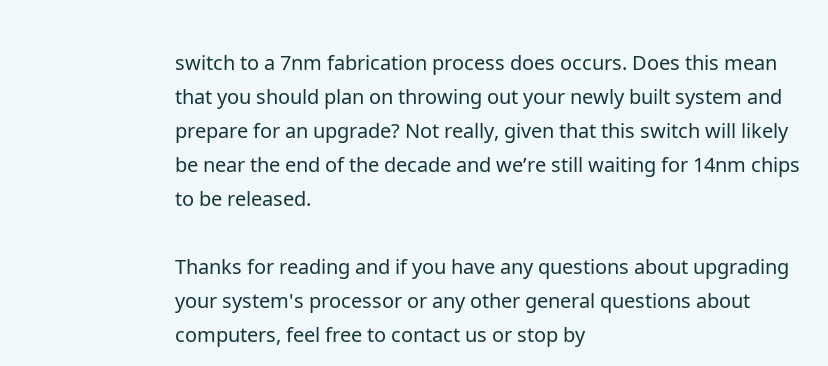switch to a 7nm fabrication process does occurs. Does this mean that you should plan on throwing out your newly built system and prepare for an upgrade? Not really, given that this switch will likely be near the end of the decade and we’re still waiting for 14nm chips to be released.

Thanks for reading and if you have any questions about upgrading your system's processor or any other general questions about computers, feel free to contact us or stop by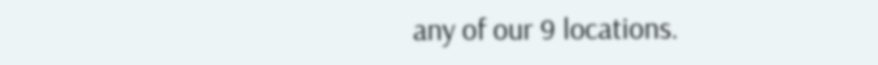any of our 9 locations.